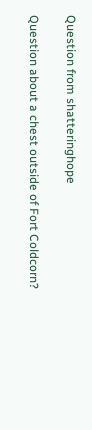Question from shatteringhope

Question about a chest outside of Fort Coldcorn?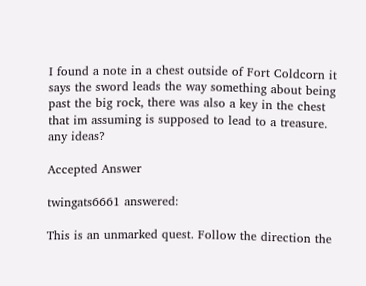I found a note in a chest outside of Fort Coldcorn it says the sword leads the way something about being past the big rock, there was also a key in the chest that im assuming is supposed to lead to a treasure. any ideas?

Accepted Answer

twingats6661 answered:

This is an unmarked quest. Follow the direction the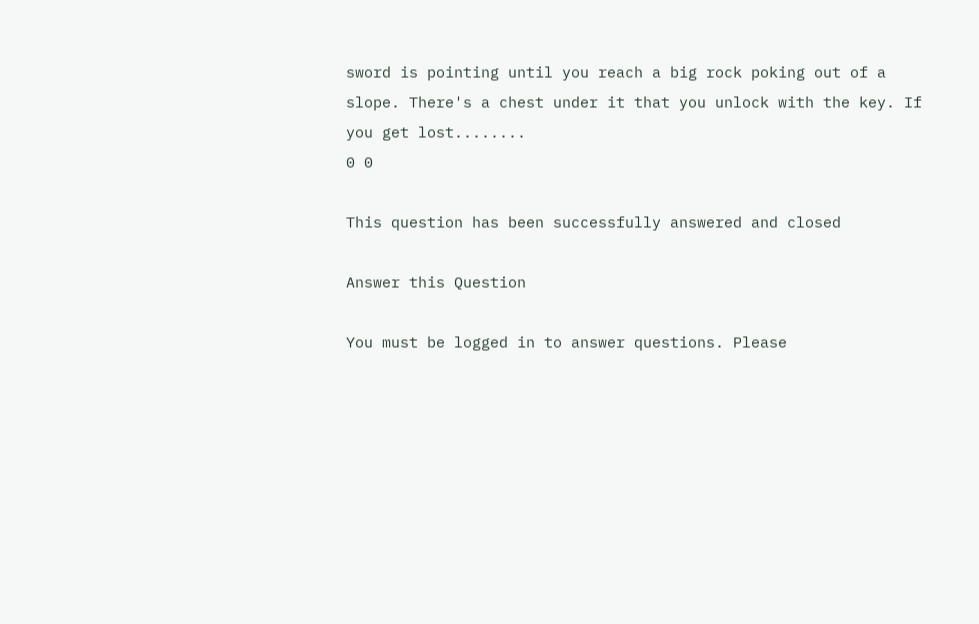sword is pointing until you reach a big rock poking out of a slope. There's a chest under it that you unlock with the key. If you get lost........
0 0

This question has been successfully answered and closed

Answer this Question

You must be logged in to answer questions. Please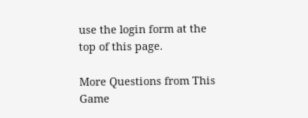use the login form at the top of this page.

More Questions from This Game